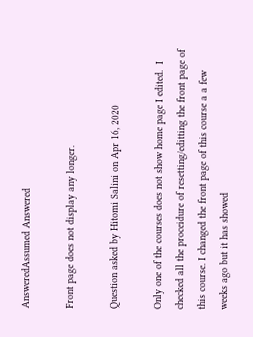AnsweredAssumed Answered

Front page does not display any longer.

Question asked by Hitomi Salini on Apr 16, 2020

Only one of the courses does not show home page I edited.  I checked all the proceidure of resetting/editting the front page of this course. I changed the front page of this course a a few weeks ago but it has showed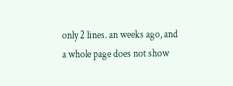only 2 lines. an weeks ago, and a whole page does not show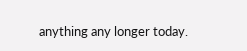anything any longer today.